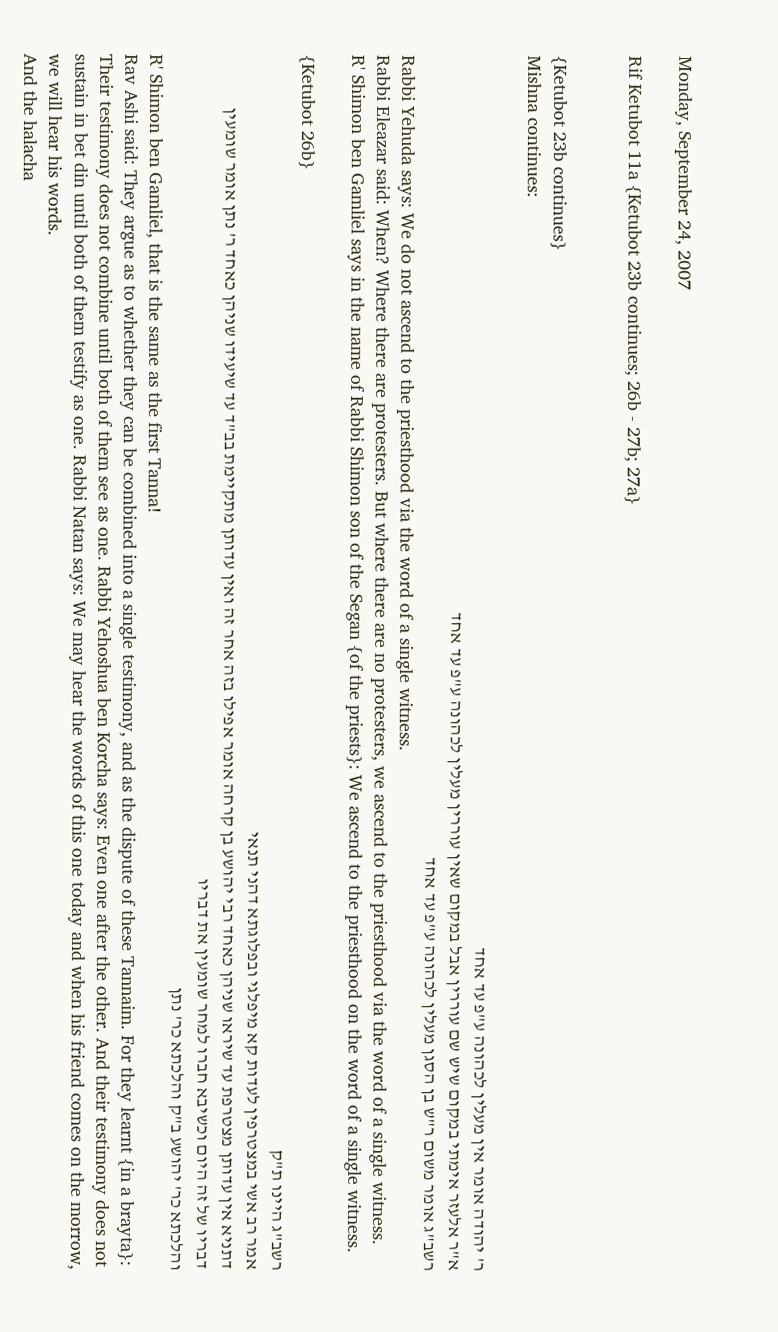Monday, September 24, 2007

Rif Ketubot 11a {Ketubot 23b continues; 26b - 27b; 27a}


{Ketubot 23b continues}
Mishna continues:

ר' יהודה אומר אין מעלין לכהונה ע"פ עד אחד
א"ר אלעזר אימתי במקום שיש שם עוררין אבל במקום שאין עוררין מעלין לכהונה ע"פ עד אחד
רשב"ג אומר משום ר"ש בן הסגן מעלין לכהונה ע"פ עד אחד
Rabbi Yehuda says: We do not ascend to the priesthood via the word of a single witness.
Rabbi Eleazar said: When? Where there are protesters. But where there are no protesters, we ascend to the priesthood via the word of a single witness.
R' Shimon ben Gamliel says in the name of Rabbi Shimon son of the Segan {of the priests}: We ascend to the priesthood on the word of a single witness.

{Ketubot 26b}
רשב"ג היינו ת"ק
אמר רב אשי במצטרפין לעדות קא מיפלגי ובפלוגתא דהני תנאי
דתניא אין עדותן מצטרפת עד שיראו שניהן כאחד רבי יהושע בן קרחה אומר אפילו בזה אחר זה ואין עדותן מתקיימת בב"ד עד שיעידו שניהן כאחד ר' נתן אומר שומעין דבריו של זה היום וכשיבא חברו למחר שומעין את דבריו
והלכתא כר' יהושע ב"ק והלכתא כר' נתן
R' Shimon ben Gamliel, that is the same as the first Tanna!
Rav Ashi said: They argue as to whether they can be combined into a single testimony, and as the dispute of these Tannaim. For they learnt {in a brayta}: Their testimony does not combine until both of them see as one. Rabbi Yehoshua ben Korcha says: Even one after the other. And their testimony does not sustain in bet din until both of them testify as one. Rabbi Natan says: We may hear the words of this one today and when his friend comes on the morrow, we will hear his words.
And the halacha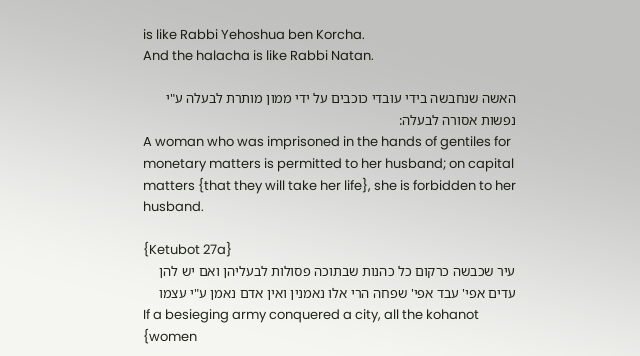is like Rabbi Yehoshua ben Korcha.
And the halacha is like Rabbi Natan.

האשה שנחבשה בידי עובדי כוכבים על ידי ממון מותרת לבעלה ע"י נפשות אסורה לבעלה:
A woman who was imprisoned in the hands of gentiles for monetary matters is permitted to her husband; on capital matters {that they will take her life}, she is forbidden to her husband.

{Ketubot 27a}
עיר שכבשה כרקום כל כהנות שבתוכה פסולות לבעליהן ואם יש להן עדים אפי' עבד אפי' שפחה הרי אלו נאמנין ואין אדם נאמן ע"י עצמו
If a besieging army conquered a city, all the kohanot {women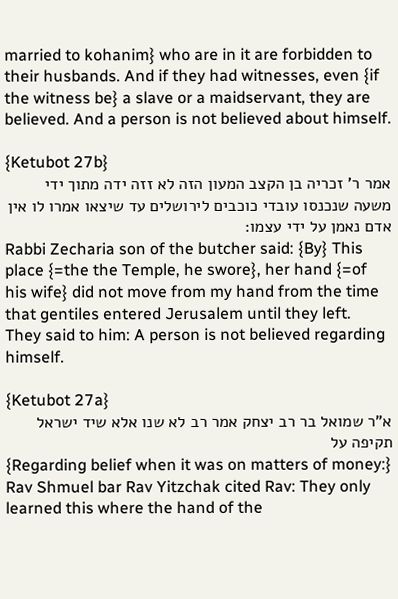married to kohanim} who are in it are forbidden to their husbands. And if they had witnesses, even {if the witness be} a slave or a maidservant, they are believed. And a person is not believed about himself.

{Ketubot 27b}
אמר ר' זכריה בן הקצב המעון הזה לא זזה ידה מתוך ידי משעה שנכנסו עובדי כוכבים לירושלים עד שיצאו אמרו לו אין אדם נאמן על ידי עצמו:
Rabbi Zecharia son of the butcher said: {By} This place {=the the Temple, he swore}, her hand {=of his wife} did not move from my hand from the time that gentiles entered Jerusalem until they left.
They said to him: A person is not believed regarding himself.

{Ketubot 27a}
א"ר שמואל בר רב יצחק אמר רב לא שנו אלא שיד ישראל תקיפה על
{Regarding belief when it was on matters of money:}
Rav Shmuel bar Rav Yitzchak cited Rav: They only learned this where the hand of the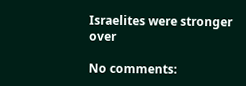Israelites were stronger over

No comments: